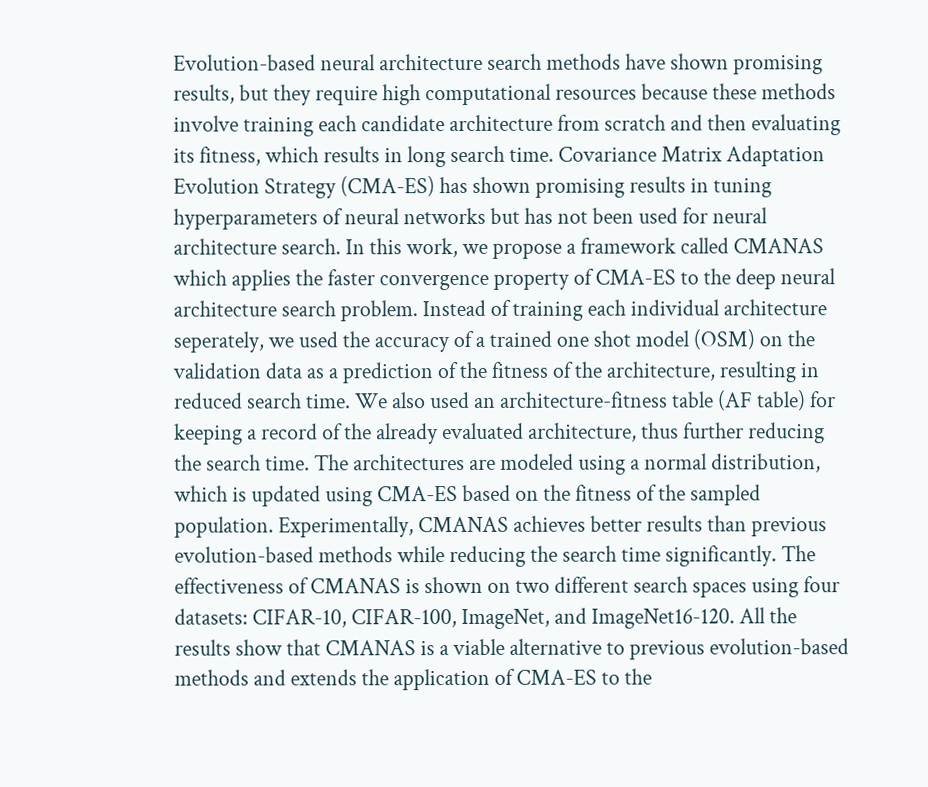Evolution-based neural architecture search methods have shown promising results, but they require high computational resources because these methods involve training each candidate architecture from scratch and then evaluating its fitness, which results in long search time. Covariance Matrix Adaptation Evolution Strategy (CMA-ES) has shown promising results in tuning hyperparameters of neural networks but has not been used for neural architecture search. In this work, we propose a framework called CMANAS which applies the faster convergence property of CMA-ES to the deep neural architecture search problem. Instead of training each individual architecture seperately, we used the accuracy of a trained one shot model (OSM) on the validation data as a prediction of the fitness of the architecture, resulting in reduced search time. We also used an architecture-fitness table (AF table) for keeping a record of the already evaluated architecture, thus further reducing the search time. The architectures are modeled using a normal distribution, which is updated using CMA-ES based on the fitness of the sampled population. Experimentally, CMANAS achieves better results than previous evolution-based methods while reducing the search time significantly. The effectiveness of CMANAS is shown on two different search spaces using four datasets: CIFAR-10, CIFAR-100, ImageNet, and ImageNet16-120. All the results show that CMANAS is a viable alternative to previous evolution-based methods and extends the application of CMA-ES to the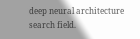deep neural architecture search field.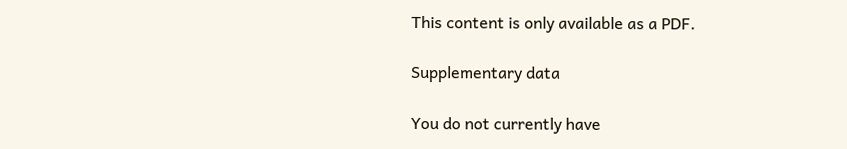This content is only available as a PDF.

Supplementary data

You do not currently have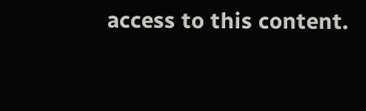access to this content.